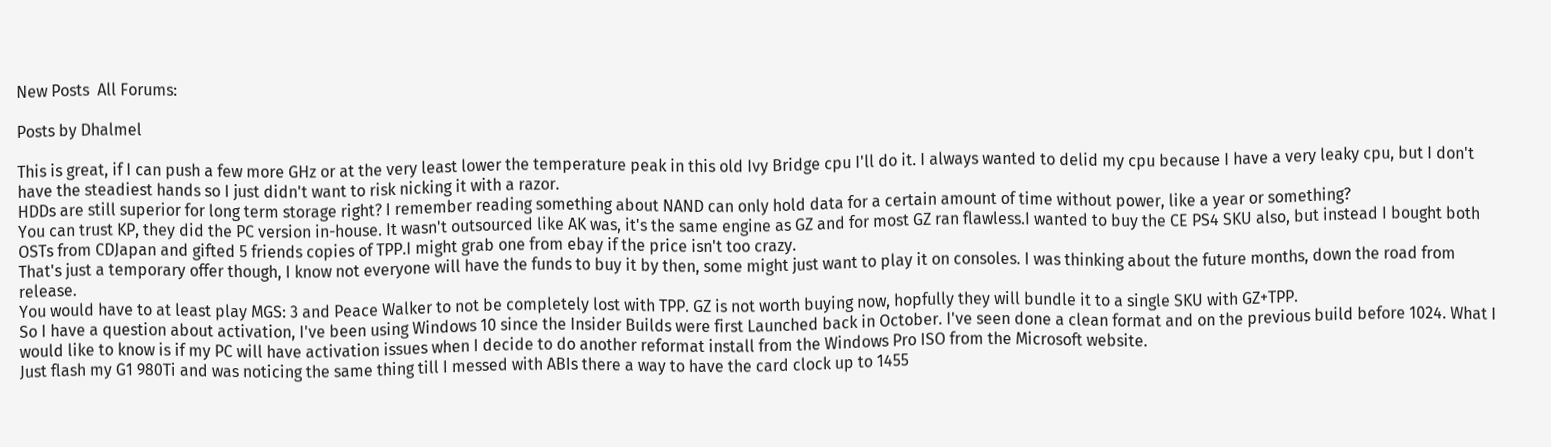New Posts  All Forums:

Posts by Dhalmel

This is great, if I can push a few more GHz or at the very least lower the temperature peak in this old Ivy Bridge cpu I'll do it. I always wanted to delid my cpu because I have a very leaky cpu, but I don't have the steadiest hands so I just didn't want to risk nicking it with a razor.
HDDs are still superior for long term storage right? I remember reading something about NAND can only hold data for a certain amount of time without power, like a year or something?
You can trust KP, they did the PC version in-house. It wasn't outsourced like AK was, it's the same engine as GZ and for most GZ ran flawless.I wanted to buy the CE PS4 SKU also, but instead I bought both OSTs from CDJapan and gifted 5 friends copies of TPP.I might grab one from ebay if the price isn't too crazy.
That's just a temporary offer though, I know not everyone will have the funds to buy it by then, some might just want to play it on consoles. I was thinking about the future months, down the road from release.
You would have to at least play MGS: 3 and Peace Walker to not be completely lost with TPP. GZ is not worth buying now, hopfully they will bundle it to a single SKU with GZ+TPP.
So I have a question about activation, I've been using Windows 10 since the Insider Builds were first Launched back in October. I've seen done a clean format and on the previous build before 1024. What I would like to know is if my PC will have activation issues when I decide to do another reformat install from the Windows Pro ISO from the Microsoft website.
Just flash my G1 980Ti and was noticing the same thing till I messed with ABIs there a way to have the card clock up to 1455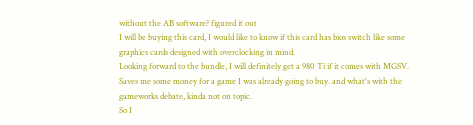without the AB software? figured it out
I will be buying this card, I would like to know if this card has bios switch like some graphics cards designed with overclocking in mind.
Looking forward to the bundle, I will definitely get a 980 Ti if it comes with MGSV. Saves me some money for a game I was already going to buy. and what's with the gameworks debate, kinda not on topic.
So I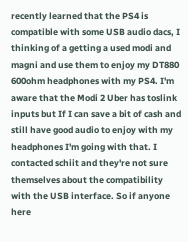recently learned that the PS4 is compatible with some USB audio dacs, I thinking of a getting a used modi and magni and use them to enjoy my DT880 600ohm headphones with my PS4. I'm aware that the Modi 2 Uber has toslink inputs but If I can save a bit of cash and still have good audio to enjoy with my headphones I'm going with that. I contacted schiit and they're not sure themselves about the compatibility with the USB interface. So if anyone here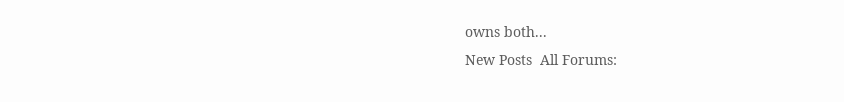owns both...
New Posts  All Forums: